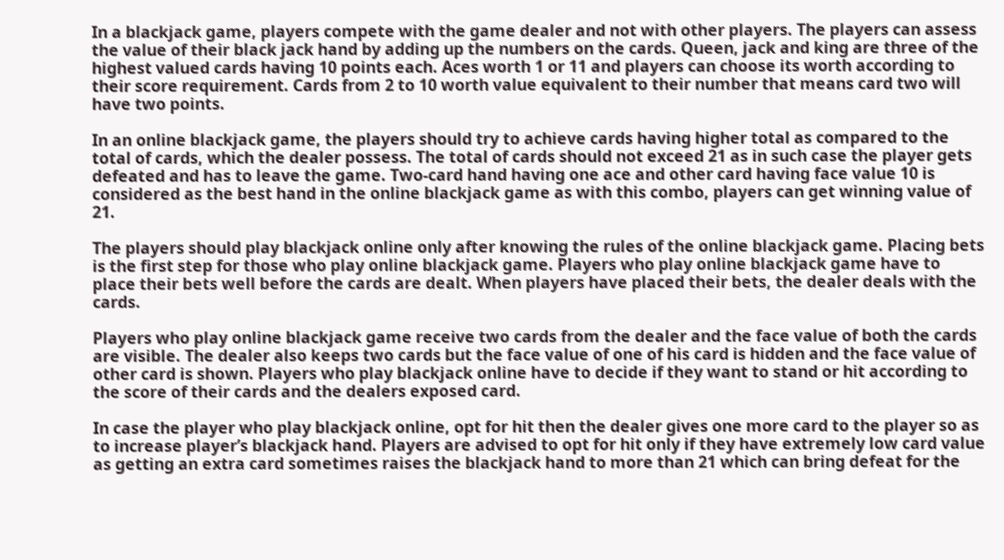In a blackjack game, players compete with the game dealer and not with other players. The players can assess the value of their black jack hand by adding up the numbers on the cards. Queen, jack and king are three of the highest valued cards having 10 points each. Aces worth 1 or 11 and players can choose its worth according to their score requirement. Cards from 2 to 10 worth value equivalent to their number that means card two will have two points.

In an online blackjack game, the players should try to achieve cards having higher total as compared to the total of cards, which the dealer possess. The total of cards should not exceed 21 as in such case the player gets defeated and has to leave the game. Two-card hand having one ace and other card having face value 10 is considered as the best hand in the online blackjack game as with this combo, players can get winning value of 21.

The players should play blackjack online only after knowing the rules of the online blackjack game. Placing bets is the first step for those who play online blackjack game. Players who play online blackjack game have to place their bets well before the cards are dealt. When players have placed their bets, the dealer deals with the cards.

Players who play online blackjack game receive two cards from the dealer and the face value of both the cards are visible. The dealer also keeps two cards but the face value of one of his card is hidden and the face value of other card is shown. Players who play blackjack online have to decide if they want to stand or hit according to the score of their cards and the dealers exposed card.

In case the player who play blackjack online, opt for hit then the dealer gives one more card to the player so as to increase player’s blackjack hand. Players are advised to opt for hit only if they have extremely low card value as getting an extra card sometimes raises the blackjack hand to more than 21 which can bring defeat for the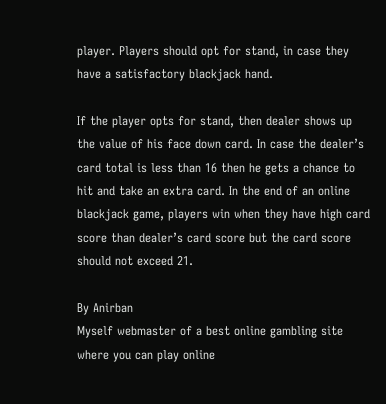player. Players should opt for stand, in case they have a satisfactory blackjack hand.

If the player opts for stand, then dealer shows up the value of his face down card. In case the dealer’s card total is less than 16 then he gets a chance to hit and take an extra card. In the end of an online blackjack game, players win when they have high card score than dealer’s card score but the card score should not exceed 21.

By Anirban
Myself webmaster of a best online gambling site where you can play online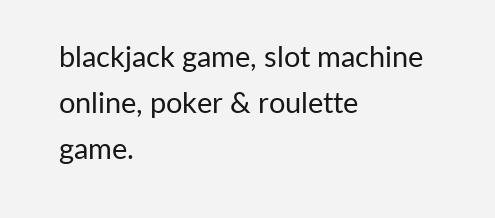blackjack game, slot machine online, poker & roulette game.